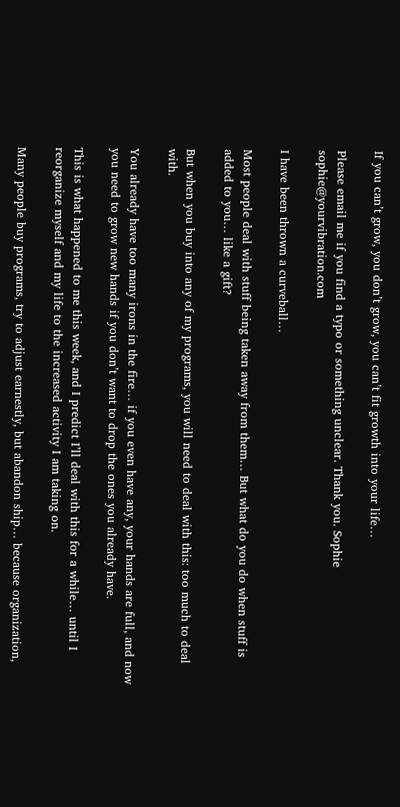If you can’t grow, you don’t grow, you can’t fit growth into your life…

Please email me if you find a typo or something unclear. Thank you. Sophie sophie@yourvibration.com

I have been thrown a curveball…

Most people deal with stuff being taken away from them… But what do you do when stuff is added to you… like a gift?

But when you buy into any of my programs, you will need to deal with this: too much to deal with.

You already have too many irons in the fire… if you even have any, your hands are full, and now you need to grow new hands if you don’t want to drop the ones you already have.

This is what happened to me this week, and I predict I’ll deal with this for a while… until I reorganize myself and my life to the increased activity I am taking on.

Many people buy programs, try to adjust earnestly, but abandon ship… because organization,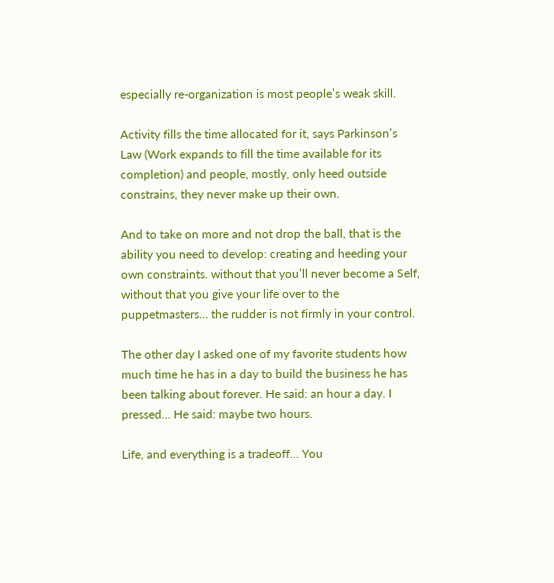especially re-organization is most people’s weak skill.

Activity fills the time allocated for it, says Parkinson’s Law (Work expands to fill the time available for its completion) and people, mostly, only heed outside constrains, they never make up their own.

And to take on more and not drop the ball, that is the ability you need to develop: creating and heeding your own constraints. without that you’ll never become a Self, without that you give your life over to the puppetmasters… the rudder is not firmly in your control.

The other day I asked one of my favorite students how much time he has in a day to build the business he has been talking about forever. He said: an hour a day. I pressed… He said: maybe two hours.

Life, and everything is a tradeoff… You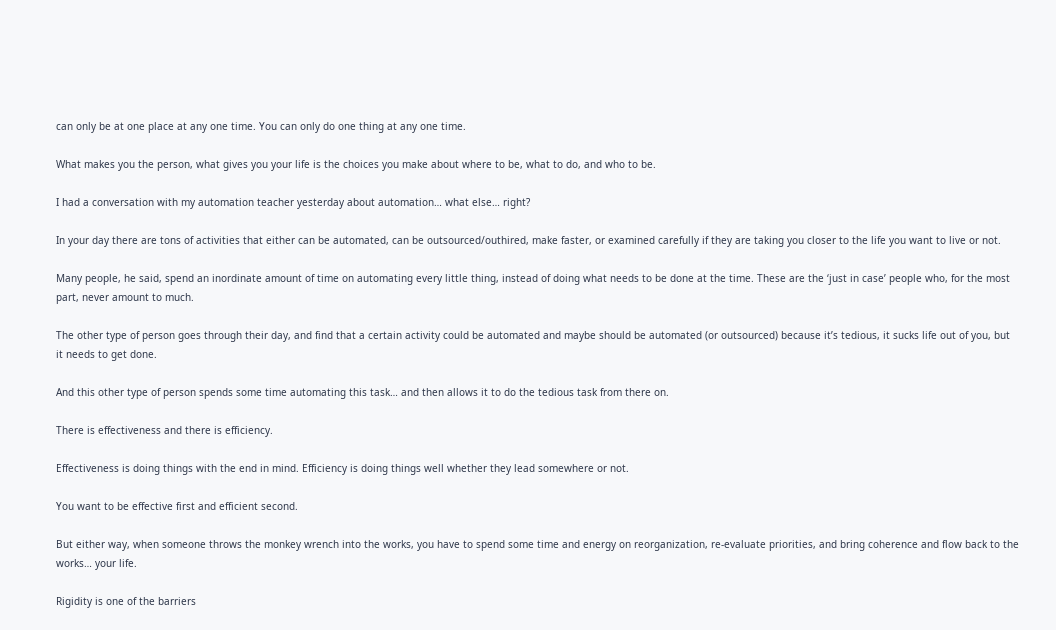can only be at one place at any one time. You can only do one thing at any one time.

What makes you the person, what gives you your life is the choices you make about where to be, what to do, and who to be.

I had a conversation with my automation teacher yesterday about automation… what else… right?

In your day there are tons of activities that either can be automated, can be outsourced/outhired, make faster, or examined carefully if they are taking you closer to the life you want to live or not.

Many people, he said, spend an inordinate amount of time on automating every little thing, instead of doing what needs to be done at the time. These are the ‘just in case’ people who, for the most part, never amount to much.

The other type of person goes through their day, and find that a certain activity could be automated and maybe should be automated (or outsourced) because it’s tedious, it sucks life out of you, but it needs to get done.

And this other type of person spends some time automating this task… and then allows it to do the tedious task from there on.

There is effectiveness and there is efficiency.

Effectiveness is doing things with the end in mind. Efficiency is doing things well whether they lead somewhere or not.

You want to be effective first and efficient second.

But either way, when someone throws the monkey wrench into the works, you have to spend some time and energy on reorganization, re-evaluate priorities, and bring coherence and flow back to the works… your life.

Rigidity is one of the barriers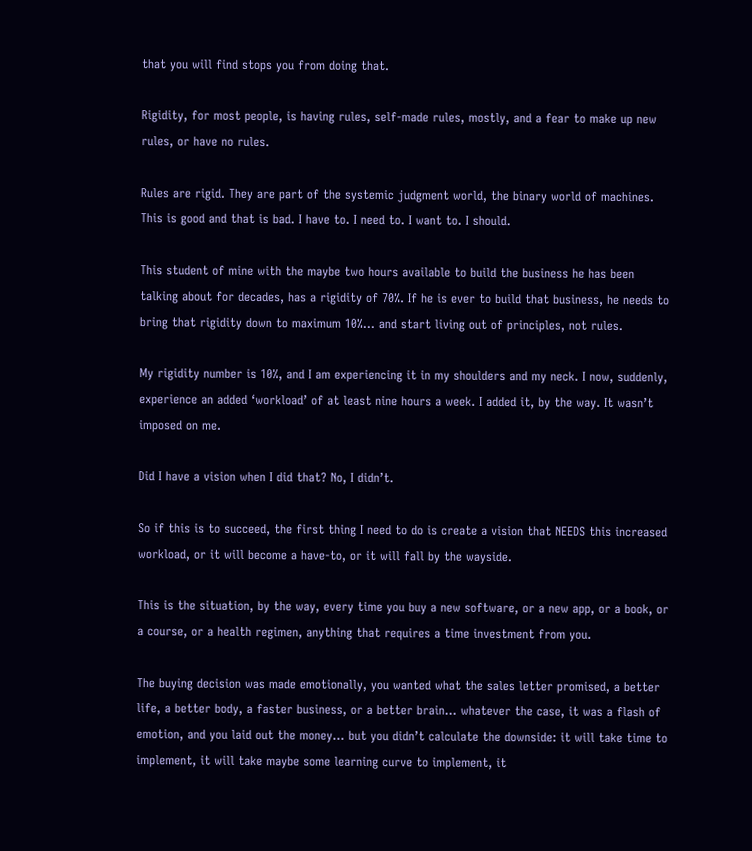that you will find stops you from doing that.

Rigidity, for most people, is having rules, self-made rules, mostly, and a fear to make up new rules, or have no rules.

Rules are rigid. They are part of the systemic judgment world, the binary world of machines. This is good and that is bad. I have to. I need to. I want to. I should.

This student of mine with the maybe two hours available to build the business he has been talking about for decades, has a rigidity of 70%. If he is ever to build that business, he needs to bring that rigidity down to maximum 10%… and start living out of principles, not rules.

My rigidity number is 10%, and I am experiencing it in my shoulders and my neck. I now, suddenly, experience an added ‘workload’ of at least nine hours a week. I added it, by the way. It wasn’t imposed on me.

Did I have a vision when I did that? No, I didn’t.

So if this is to succeed, the first thing I need to do is create a vision that NEEDS this increased workload, or it will become a have-to, or it will fall by the wayside.

This is the situation, by the way, every time you buy a new software, or a new app, or a book, or a course, or a health regimen, anything that requires a time investment from you.

The buying decision was made emotionally, you wanted what the sales letter promised, a better life, a better body, a faster business, or a better brain… whatever the case, it was a flash of emotion, and you laid out the money… but you didn’t calculate the downside: it will take time to implement, it will take maybe some learning curve to implement, it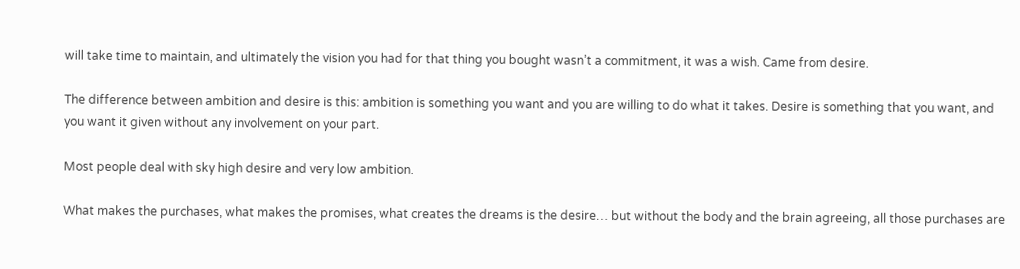will take time to maintain, and ultimately the vision you had for that thing you bought wasn’t a commitment, it was a wish. Came from desire.

The difference between ambition and desire is this: ambition is something you want and you are willing to do what it takes. Desire is something that you want, and you want it given without any involvement on your part.

Most people deal with sky high desire and very low ambition.

What makes the purchases, what makes the promises, what creates the dreams is the desire… but without the body and the brain agreeing, all those purchases are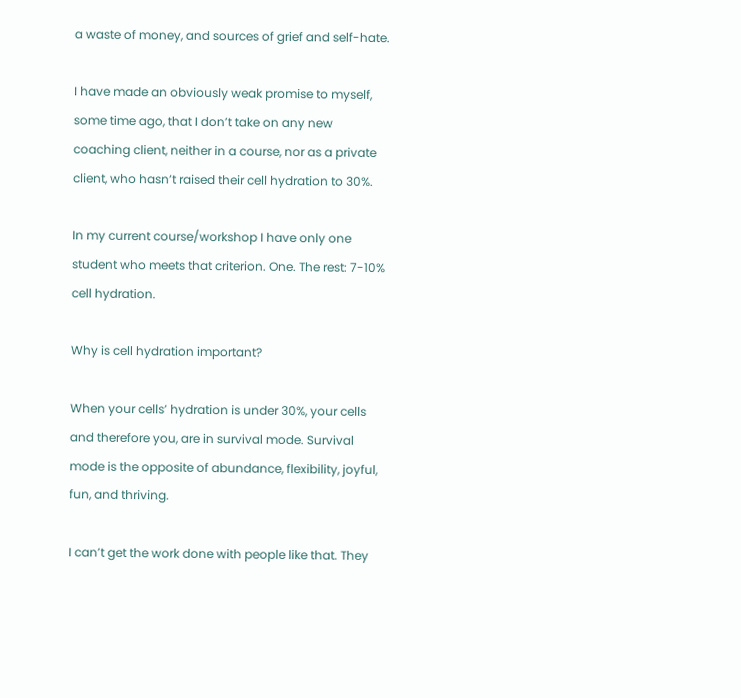a waste of money, and sources of grief and self-hate.

I have made an obviously weak promise to myself, some time ago, that I don’t take on any new coaching client, neither in a course, nor as a private client, who hasn’t raised their cell hydration to 30%.

In my current course/workshop I have only one student who meets that criterion. One. The rest: 7-10% cell hydration.

Why is cell hydration important?

When your cells’ hydration is under 30%, your cells and therefore you, are in survival mode. Survival mode is the opposite of abundance, flexibility, joyful, fun, and thriving.

I can’t get the work done with people like that. They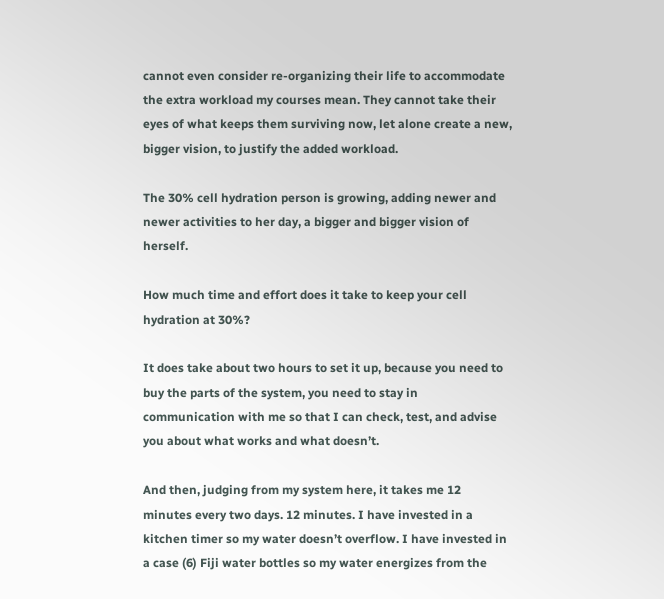cannot even consider re-organizing their life to accommodate the extra workload my courses mean. They cannot take their eyes of what keeps them surviving now, let alone create a new, bigger vision, to justify the added workload.

The 30% cell hydration person is growing, adding newer and newer activities to her day, a bigger and bigger vision of herself.

How much time and effort does it take to keep your cell hydration at 30%?

It does take about two hours to set it up, because you need to buy the parts of the system, you need to stay in communication with me so that I can check, test, and advise you about what works and what doesn’t.

And then, judging from my system here, it takes me 12 minutes every two days. 12 minutes. I have invested in a kitchen timer so my water doesn’t overflow. I have invested in a case (6) Fiji water bottles so my water energizes from the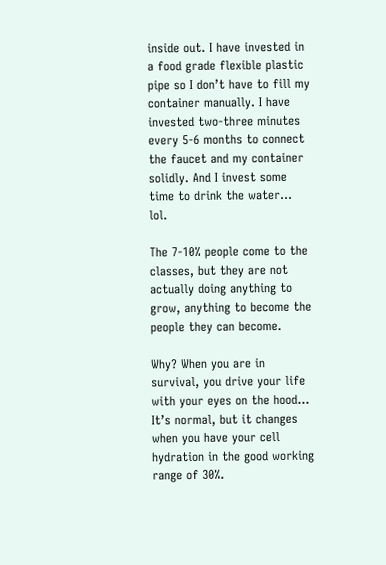inside out. I have invested in a food grade flexible plastic pipe so I don’t have to fill my container manually. I have invested two-three minutes every 5-6 months to connect the faucet and my container solidly. And I invest some time to drink the water… lol.

The 7-10% people come to the classes, but they are not actually doing anything to grow, anything to become the people they can become.

Why? When you are in survival, you drive your life with your eyes on the hood… It’s normal, but it changes when you have your cell hydration in the good working range of 30%.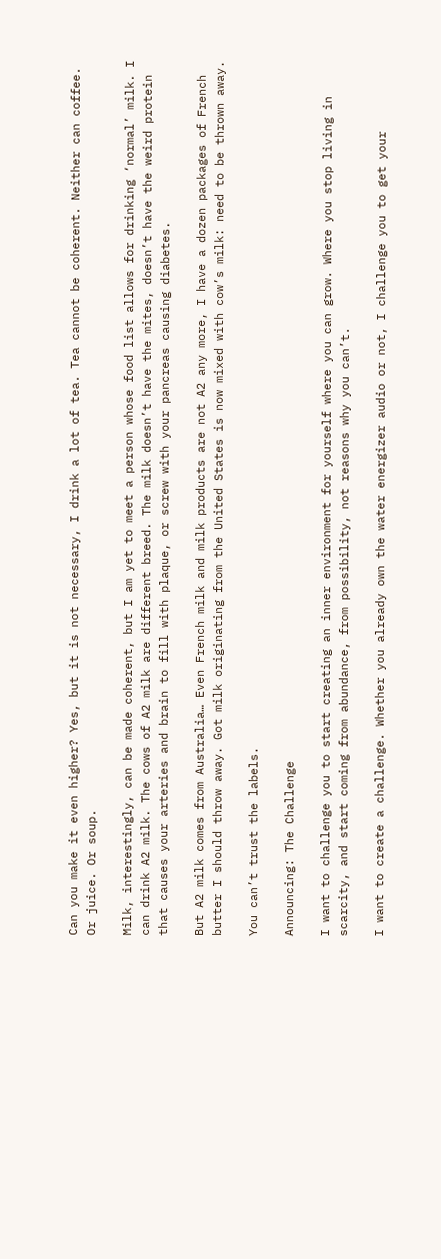Can you make it even higher? Yes, but it is not necessary, I drink a lot of tea. Tea cannot be coherent. Neither can coffee. Or juice. Or soup.

Milk, interestingly, can be made coherent, but I am yet to meet a person whose food list allows for drinking ‘normal’ milk. I can drink A2 milk. The cows of A2 milk are different breed. The milk doesn’t have the mites, doesn’t have the weird protein that causes your arteries and brain to fill with plaque, or screw with your pancreas causing diabetes.

But A2 milk comes from Australia… Even French milk and milk products are not A2 any more, I have a dozen packages of French butter I should throw away. Got milk originating from the United States is now mixed with cow’s milk: need to be thrown away.

You can’t trust the labels.

Announcing: The Challenge

I want to challenge you to start creating an inner environment for yourself where you can grow. Where you stop living in scarcity, and start coming from abundance, from possibility, not reasons why you can’t.

I want to create a challenge. Whether you already own the water energizer audio or not, I challenge you to get your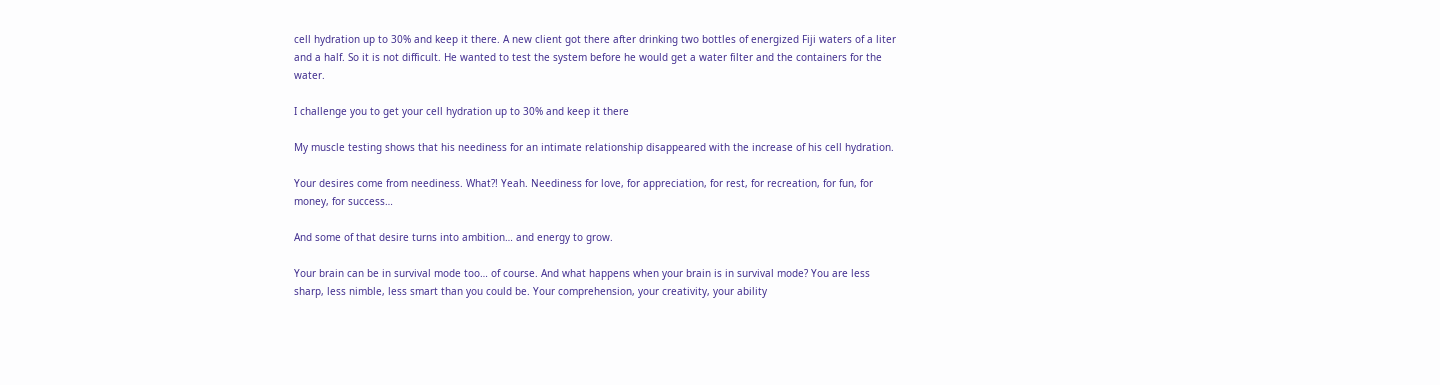cell hydration up to 30% and keep it there. A new client got there after drinking two bottles of energized Fiji waters of a liter and a half. So it is not difficult. He wanted to test the system before he would get a water filter and the containers for the water.

I challenge you to get your cell hydration up to 30% and keep it there

My muscle testing shows that his neediness for an intimate relationship disappeared with the increase of his cell hydration.

Your desires come from neediness. What?! Yeah. Neediness for love, for appreciation, for rest, for recreation, for fun, for money, for success…

And some of that desire turns into ambition… and energy to grow.

Your brain can be in survival mode too… of course. And what happens when your brain is in survival mode? You are less sharp, less nimble, less smart than you could be. Your comprehension, your creativity, your ability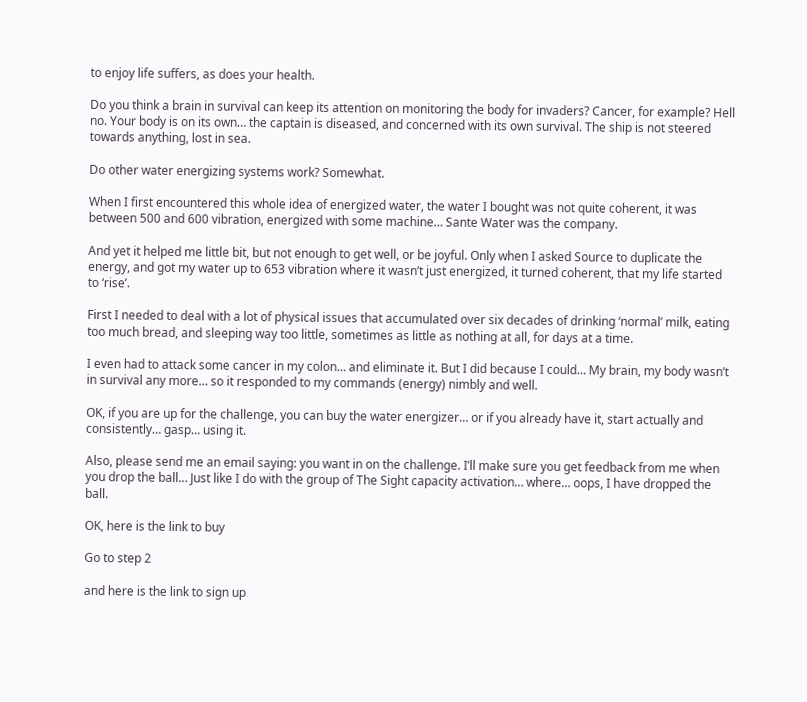to enjoy life suffers, as does your health.

Do you think a brain in survival can keep its attention on monitoring the body for invaders? Cancer, for example? Hell no. Your body is on its own… the captain is diseased, and concerned with its own survival. The ship is not steered towards anything, lost in sea.

Do other water energizing systems work? Somewhat.

When I first encountered this whole idea of energized water, the water I bought was not quite coherent, it was between 500 and 600 vibration, energized with some machine… Sante Water was the company.

And yet it helped me little bit, but not enough to get well, or be joyful. Only when I asked Source to duplicate the energy, and got my water up to 653 vibration where it wasn’t just energized, it turned coherent, that my life started to ‘rise’.

First I needed to deal with a lot of physical issues that accumulated over six decades of drinking ‘normal’ milk, eating too much bread, and sleeping way too little, sometimes as little as nothing at all, for days at a time.

I even had to attack some cancer in my colon… and eliminate it. But I did because I could… My brain, my body wasn’t in survival any more… so it responded to my commands (energy) nimbly and well.

OK, if you are up for the challenge, you can buy the water energizer… or if you already have it, start actually and consistently… gasp… using it.

Also, please send me an email saying: you want in on the challenge. I’ll make sure you get feedback from me when you drop the ball… Just like I do with the group of The Sight capacity activation… where… oops, I have dropped the ball.

OK, here is the link to buy

Go to step 2

and here is the link to sign up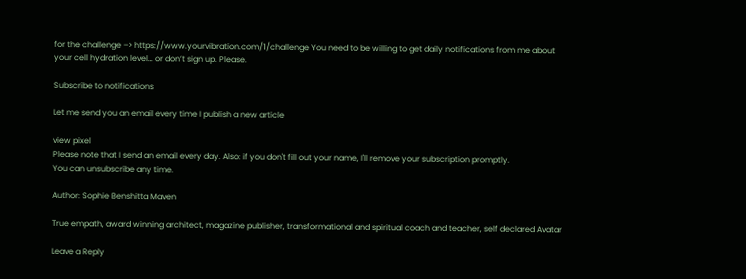for the challenge –> https://www.yourvibration.com/1/challenge You need to be willing to get daily notifications from me about your cell hydration level… or don’t sign up. Please.

Subscribe to notifications

Let me send you an email every time I publish a new article

view pixel
Please note that I send an email every day. Also: if you don't fill out your name, I'll remove your subscription promptly.
You can unsubscribe any time.

Author: Sophie Benshitta Maven

True empath, award winning architect, magazine publisher, transformational and spiritual coach and teacher, self declared Avatar

Leave a Reply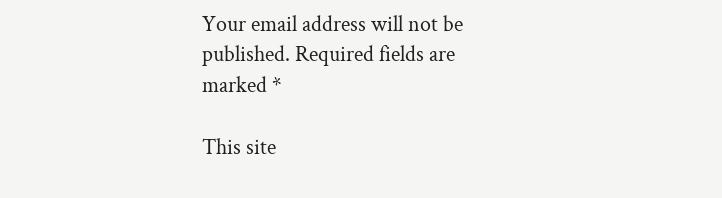Your email address will not be published. Required fields are marked *

This site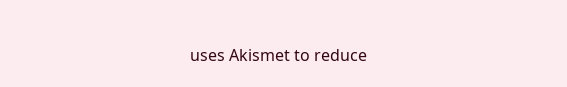uses Akismet to reduce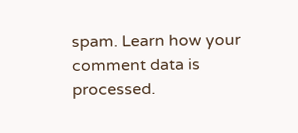spam. Learn how your comment data is processed.